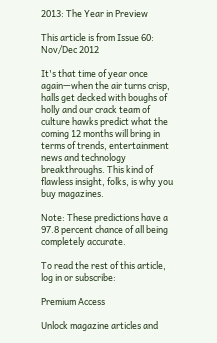2013: The Year in Preview

This article is from Issue 60: Nov/Dec 2012

It's that time of year once again—when the air turns crisp, halls get decked with boughs of holly and our crack team of culture hawks predict what the coming 12 months will bring in terms of trends, entertainment news and technology breakthroughs. This kind of flawless insight, folks, is why you buy magazines.

Note: These predictions have a 97.8 percent chance of all being completely accurate.

To read the rest of this article, log in or subscribe:

Premium Access

Unlock magazine articles and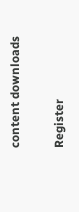content downloads

Register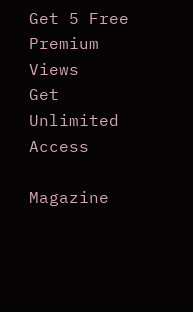Get 5 Free Premium Views
Get Unlimited Access

Magazine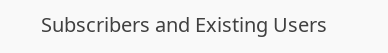Subscribers and Existing Users